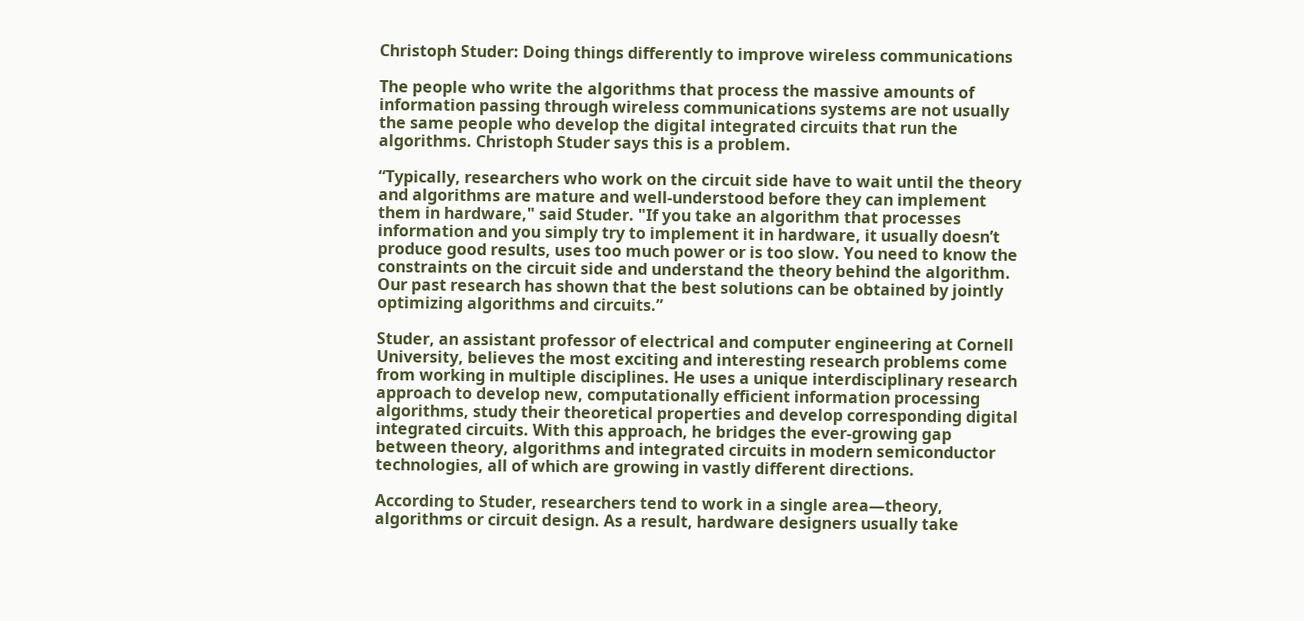Christoph Studer: Doing things differently to improve wireless communications

The people who write the algorithms that process the massive amounts of information passing through wireless communications systems are not usually the same people who develop the digital integrated circuits that run the algorithms. Christoph Studer says this is a problem.

“Typically, researchers who work on the circuit side have to wait until the theory and algorithms are mature and well-understood before they can implement them in hardware," said Studer. "If you take an algorithm that processes information and you simply try to implement it in hardware, it usually doesn’t produce good results, uses too much power or is too slow. You need to know the constraints on the circuit side and understand the theory behind the algorithm. Our past research has shown that the best solutions can be obtained by jointly optimizing algorithms and circuits.”

Studer, an assistant professor of electrical and computer engineering at Cornell University, believes the most exciting and interesting research problems come from working in multiple disciplines. He uses a unique interdisciplinary research approach to develop new, computationally efficient information processing algorithms, study their theoretical properties and develop corresponding digital integrated circuits. With this approach, he bridges the ever-growing gap between theory, algorithms and integrated circuits in modern semiconductor technologies, all of which are growing in vastly different directions.

According to Studer, researchers tend to work in a single area—theory, algorithms or circuit design. As a result, hardware designers usually take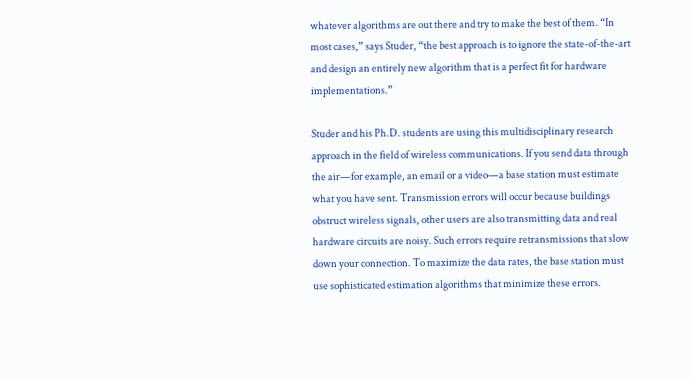whatever algorithms are out there and try to make the best of them. “In most cases,” says Studer, “the best approach is to ignore the state-of-the-art and design an entirely new algorithm that is a perfect fit for hardware implementations.”

Studer and his Ph.D. students are using this multidisciplinary research approach in the field of wireless communications. If you send data through the air—for example, an email or a video—a base station must estimate what you have sent. Transmission errors will occur because buildings obstruct wireless signals, other users are also transmitting data and real hardware circuits are noisy. Such errors require retransmissions that slow down your connection. To maximize the data rates, the base station must use sophisticated estimation algorithms that minimize these errors.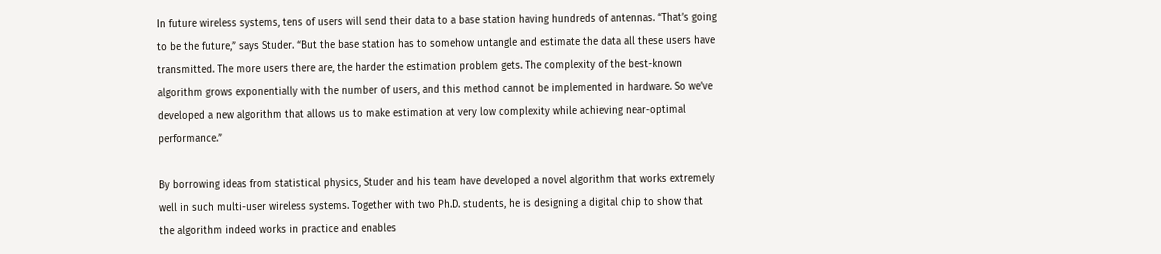In future wireless systems, tens of users will send their data to a base station having hundreds of antennas. “That’s going to be the future,” says Studer. “But the base station has to somehow untangle and estimate the data all these users have transmitted. The more users there are, the harder the estimation problem gets. The complexity of the best-known algorithm grows exponentially with the number of users, and this method cannot be implemented in hardware. So we’ve developed a new algorithm that allows us to make estimation at very low complexity while achieving near-optimal performance.”

By borrowing ideas from statistical physics, Studer and his team have developed a novel algorithm that works extremely well in such multi-user wireless systems. Together with two Ph.D. students, he is designing a digital chip to show that the algorithm indeed works in practice and enables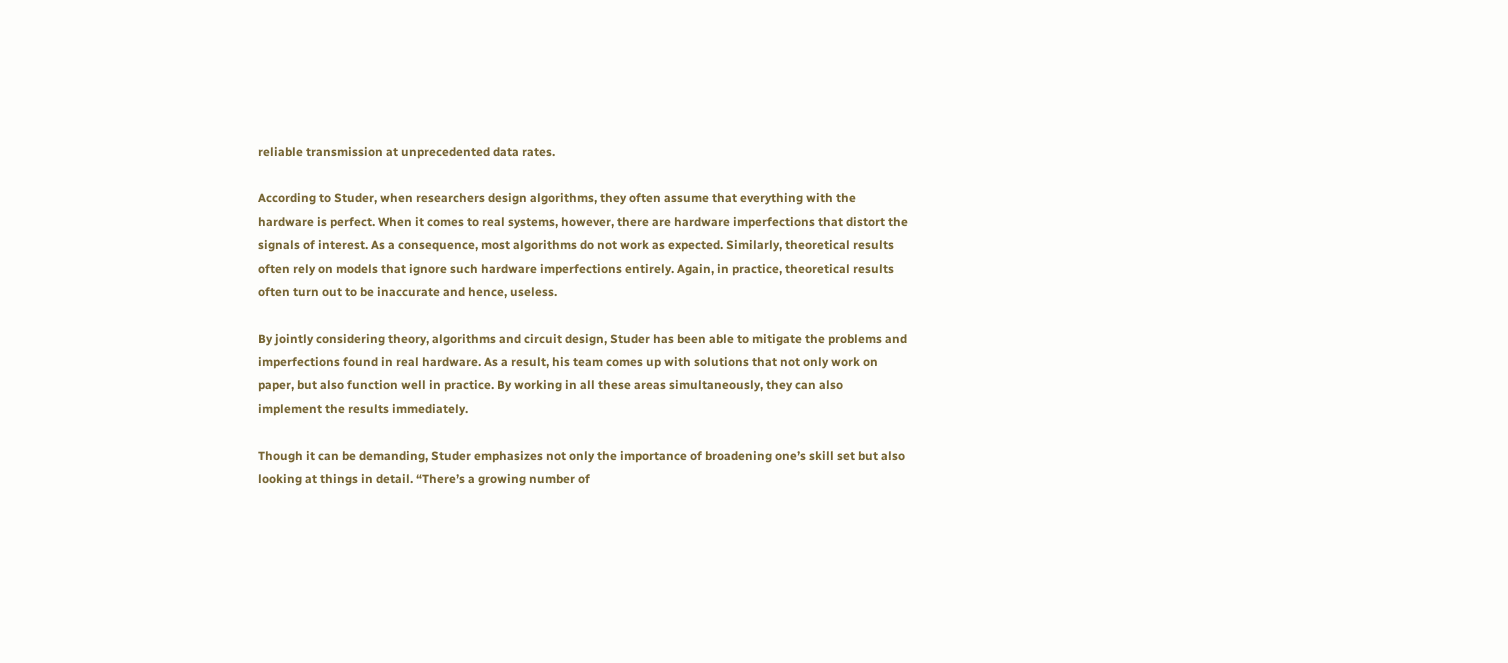reliable transmission at unprecedented data rates.

According to Studer, when researchers design algorithms, they often assume that everything with the hardware is perfect. When it comes to real systems, however, there are hardware imperfections that distort the signals of interest. As a consequence, most algorithms do not work as expected. Similarly, theoretical results often rely on models that ignore such hardware imperfections entirely. Again, in practice, theoretical results often turn out to be inaccurate and hence, useless.

By jointly considering theory, algorithms and circuit design, Studer has been able to mitigate the problems and imperfections found in real hardware. As a result, his team comes up with solutions that not only work on paper, but also function well in practice. By working in all these areas simultaneously, they can also implement the results immediately.

Though it can be demanding, Studer emphasizes not only the importance of broadening one’s skill set but also looking at things in detail. “There’s a growing number of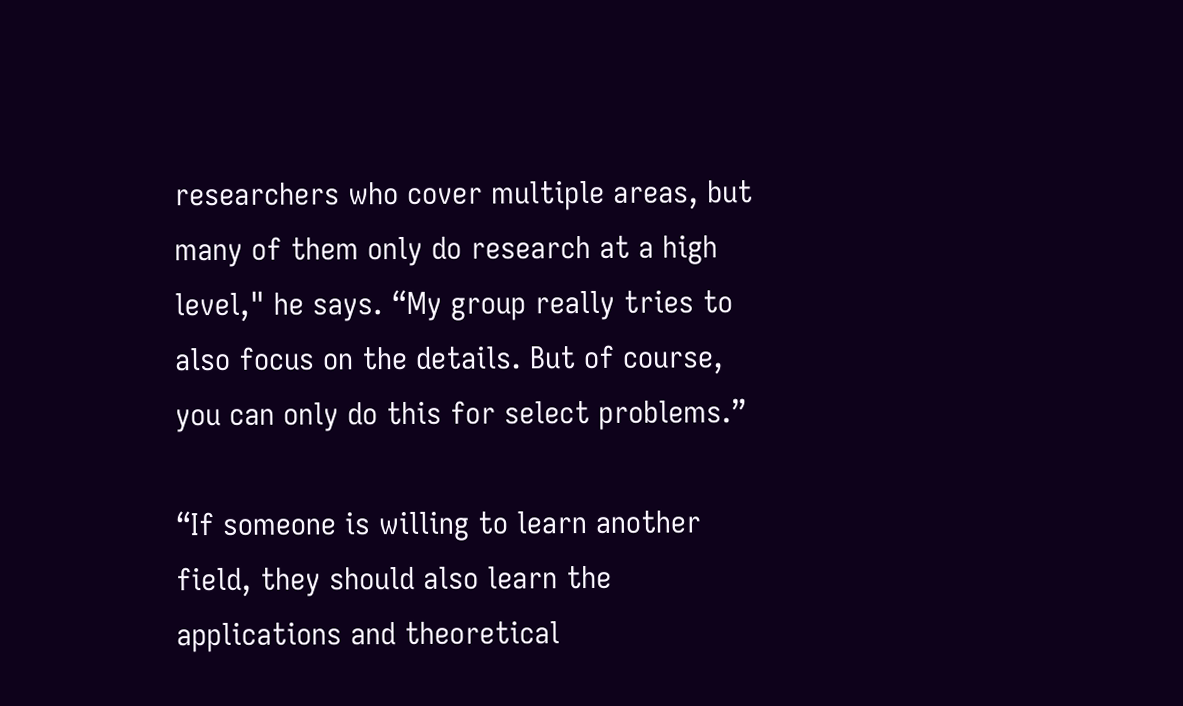researchers who cover multiple areas, but many of them only do research at a high level," he says. “My group really tries to also focus on the details. But of course, you can only do this for select problems.”

“If someone is willing to learn another field, they should also learn the applications and theoretical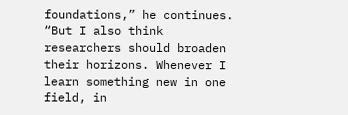foundations,” he continues. “But I also think researchers should broaden their horizons. Whenever I learn something new in one field, in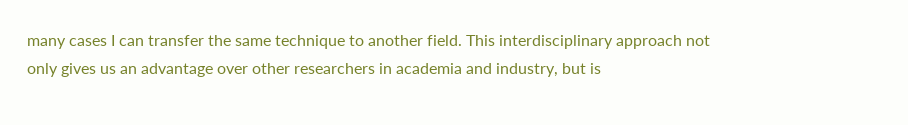many cases I can transfer the same technique to another field. This interdisciplinary approach not only gives us an advantage over other researchers in academia and industry, but is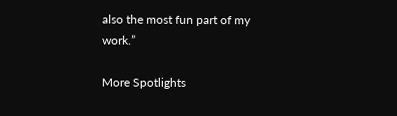also the most fun part of my work.”

More Spotlights